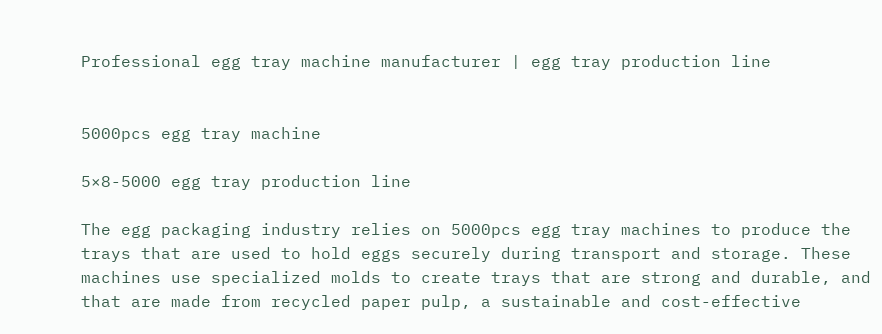Professional egg tray machine manufacturer | egg tray production line


5000pcs egg tray machine

5×8-5000 egg tray production line

The egg packaging industry relies on 5000pcs egg tray machines to produce the trays that are used to hold eggs securely during transport and storage. These machines use specialized molds to create trays that are strong and durable, and that are made from recycled paper pulp, a sustainable and cost-effective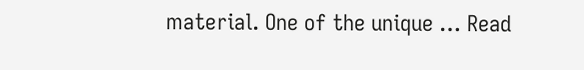material. One of the unique … Read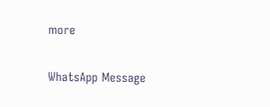more

WhatsApp Message